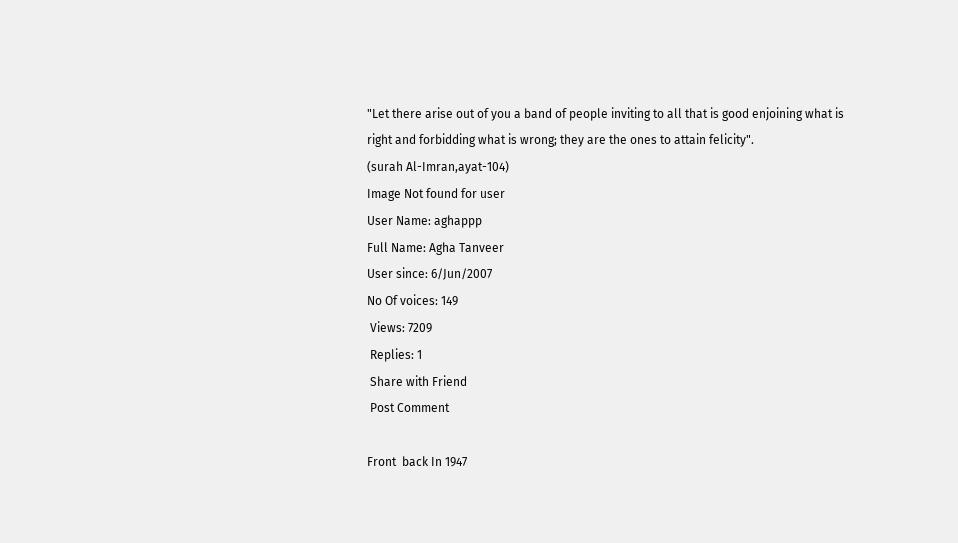"Let there arise out of you a band of people inviting to all that is good enjoining what is right and forbidding what is wrong; they are the ones to attain felicity".
(surah Al-Imran,ayat-104)
Image Not found for user
User Name: aghappp
Full Name: Agha Tanveer
User since: 6/Jun/2007
No Of voices: 149
 Views: 7209
 Replies: 1
 Share with Friend
 Post Comment

Front  back In 1947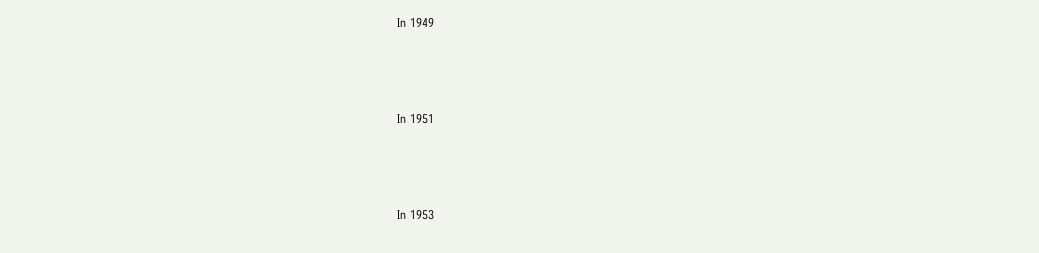In 1949



In 1951



In 1953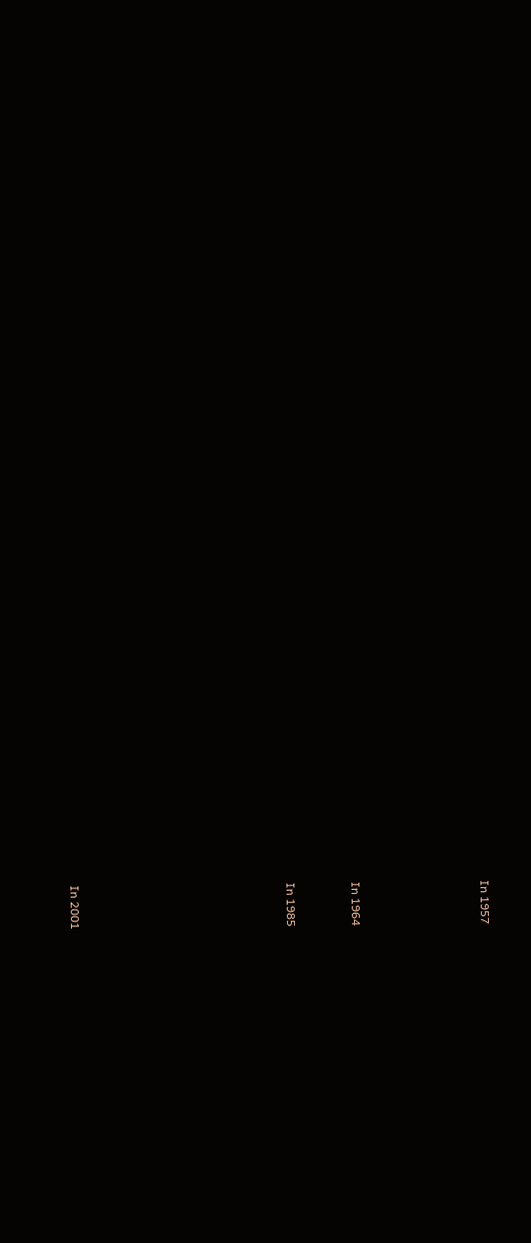In 1957





In 1964


In 1985









In 2001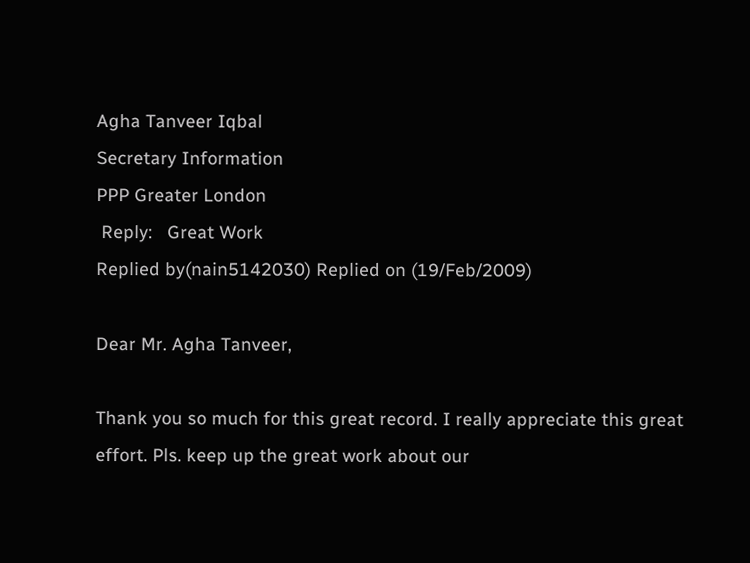Agha Tanveer Iqbal
Secretary Information
PPP Greater London
 Reply:   Great Work
Replied by(nain5142030) Replied on (19/Feb/2009)

Dear Mr. Agha Tanveer,

Thank you so much for this great record. I really appreciate this great effort. Pls. keep up the great work about our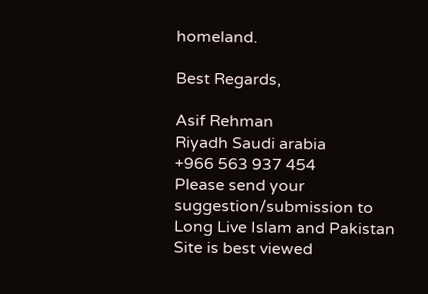homeland.

Best Regards,

Asif Rehman
Riyadh Saudi arabia
+966 563 937 454
Please send your suggestion/submission to
Long Live Islam and Pakistan
Site is best viewed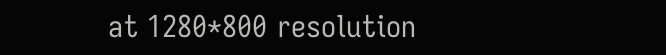at 1280*800 resolution